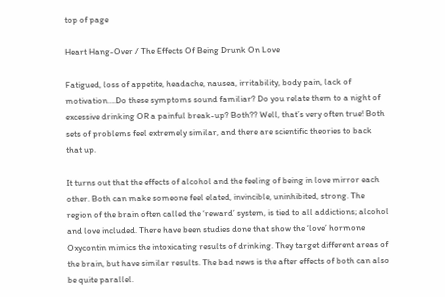top of page

Heart Hang-Over / The Effects Of Being Drunk On Love

Fatigued, loss of appetite, headache, nausea, irritability, body pain, lack of motivation….Do these symptoms sound familiar? Do you relate them to a night of excessive drinking OR a painful break-up? Both?? Well, that’s very often true! Both sets of problems feel extremely similar, and there are scientific theories to back that up.

It turns out that the effects of alcohol and the feeling of being in love mirror each other. Both can make someone feel elated, invincible, uninhibited, strong. The region of the brain often called the ‘reward’ system, is tied to all addictions; alcohol and love included. There have been studies done that show the ‘love’ hormone Oxycontin mimics the intoxicating results of drinking. They target different areas of the brain, but have similar results. The bad news is the after effects of both can also be quite parallel.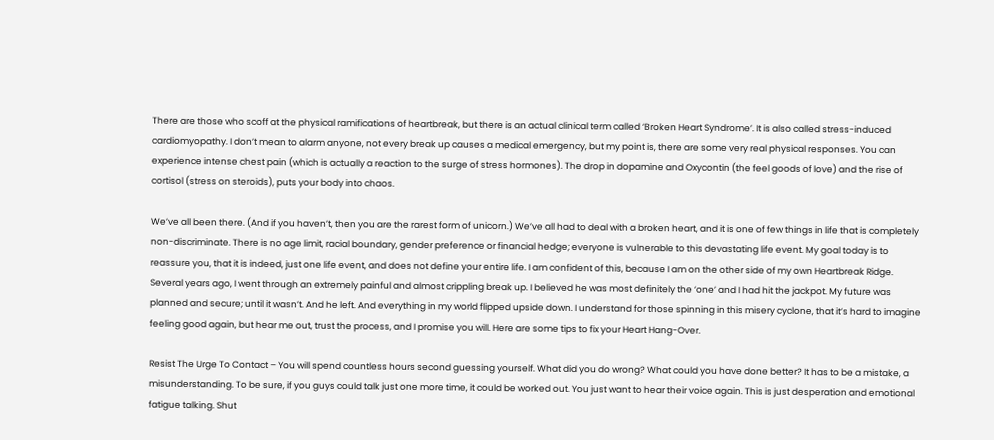There are those who scoff at the physical ramifications of heartbreak, but there is an actual clinical term called ‘Broken Heart Syndrome’. It is also called stress-induced cardiomyopathy. I don’t mean to alarm anyone, not every break up causes a medical emergency, but my point is, there are some very real physical responses. You can experience intense chest pain (which is actually a reaction to the surge of stress hormones). The drop in dopamine and Oxycontin (the feel goods of love) and the rise of cortisol (stress on steroids), puts your body into chaos.

We’ve all been there. (And if you haven’t, then you are the rarest form of unicorn.) We’ve all had to deal with a broken heart, and it is one of few things in life that is completely non-discriminate. There is no age limit, racial boundary, gender preference or financial hedge; everyone is vulnerable to this devastating life event. My goal today is to reassure you, that it is indeed, just one life event, and does not define your entire life. I am confident of this, because I am on the other side of my own Heartbreak Ridge. Several years ago, I went through an extremely painful and almost crippling break up. I believed he was most definitely the ‘one’ and I had hit the jackpot. My future was planned and secure; until it wasn’t. And he left. And everything in my world flipped upside down. I understand for those spinning in this misery cyclone, that it’s hard to imagine feeling good again, but hear me out, trust the process, and I promise you will. Here are some tips to fix your Heart Hang-Over.

Resist The Urge To Contact – You will spend countless hours second guessing yourself. What did you do wrong? What could you have done better? It has to be a mistake, a misunderstanding. To be sure, if you guys could talk just one more time, it could be worked out. You just want to hear their voice again. This is just desperation and emotional fatigue talking. Shut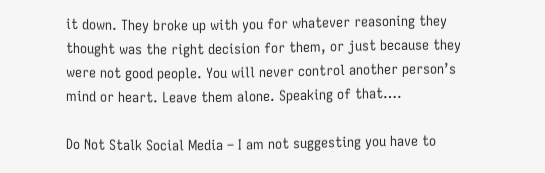it down. They broke up with you for whatever reasoning they thought was the right decision for them, or just because they were not good people. You will never control another person’s mind or heart. Leave them alone. Speaking of that….

Do Not Stalk Social Media – I am not suggesting you have to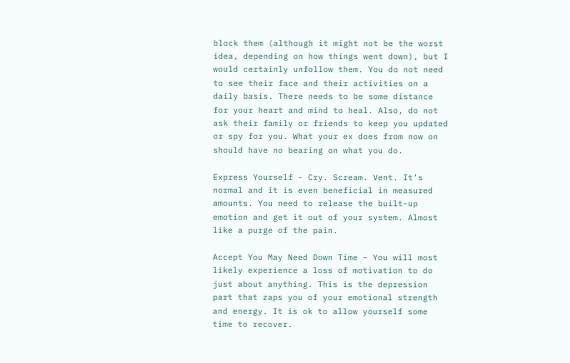block them (although it might not be the worst idea, depending on how things went down), but I would certainly unfollow them. You do not need to see their face and their activities on a daily basis. There needs to be some distance for your heart and mind to heal. Also, do not ask their family or friends to keep you updated or spy for you. What your ex does from now on should have no bearing on what you do.

Express Yourself - Cry. Scream. Vent. It’s normal and it is even beneficial in measured amounts. You need to release the built-up emotion and get it out of your system. Almost like a purge of the pain.

Accept You May Need Down Time – You will most likely experience a loss of motivation to do just about anything. This is the depression part that zaps you of your emotional strength and energy. It is ok to allow yourself some time to recover.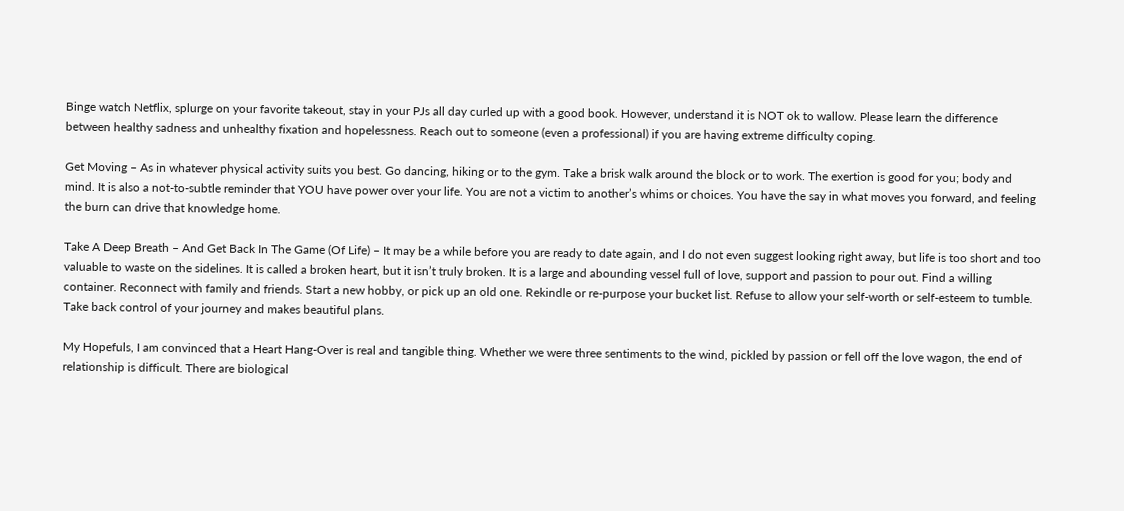Binge watch Netflix, splurge on your favorite takeout, stay in your PJs all day curled up with a good book. However, understand it is NOT ok to wallow. Please learn the difference between healthy sadness and unhealthy fixation and hopelessness. Reach out to someone (even a professional) if you are having extreme difficulty coping.

Get Moving – As in whatever physical activity suits you best. Go dancing, hiking or to the gym. Take a brisk walk around the block or to work. The exertion is good for you; body and mind. It is also a not-to-subtle reminder that YOU have power over your life. You are not a victim to another’s whims or choices. You have the say in what moves you forward, and feeling the burn can drive that knowledge home.

Take A Deep Breath – And Get Back In The Game (Of Life) – It may be a while before you are ready to date again, and I do not even suggest looking right away, but life is too short and too valuable to waste on the sidelines. It is called a broken heart, but it isn’t truly broken. It is a large and abounding vessel full of love, support and passion to pour out. Find a willing container. Reconnect with family and friends. Start a new hobby, or pick up an old one. Rekindle or re-purpose your bucket list. Refuse to allow your self-worth or self-esteem to tumble. Take back control of your journey and makes beautiful plans.

My Hopefuls, I am convinced that a Heart Hang-Over is real and tangible thing. Whether we were three sentiments to the wind, pickled by passion or fell off the love wagon, the end of relationship is difficult. There are biological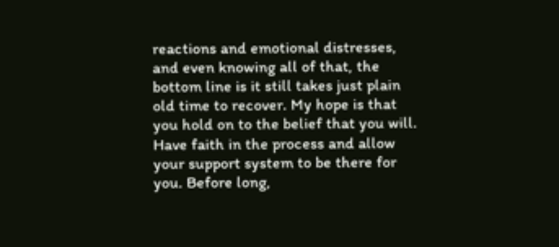reactions and emotional distresses, and even knowing all of that, the bottom line is it still takes just plain old time to recover. My hope is that you hold on to the belief that you will. Have faith in the process and allow your support system to be there for you. Before long,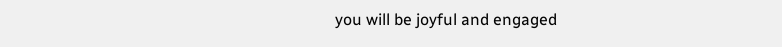you will be joyful and engaged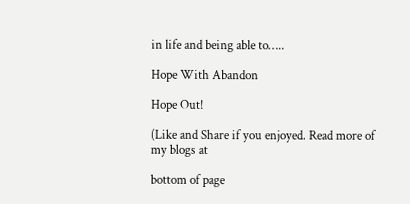in life and being able to…..

Hope With Abandon

Hope Out!

(Like and Share if you enjoyed. Read more of my blogs at

bottom of page